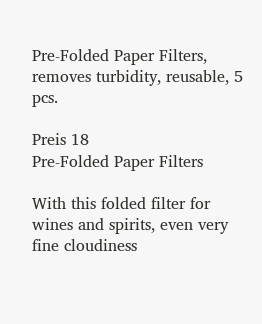Pre-Folded Paper Filters, removes turbidity, reusable, 5 pcs.

Preis 18
Pre-Folded Paper Filters

With this folded filter for wines and spirits, even very fine cloudiness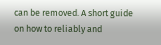can be removed. A short guide on how to reliably and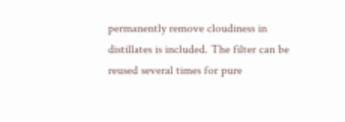permanently remove cloudiness in distillates is included. The filter can be reused several times for pure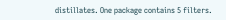distillates. One package contains 5 filters.